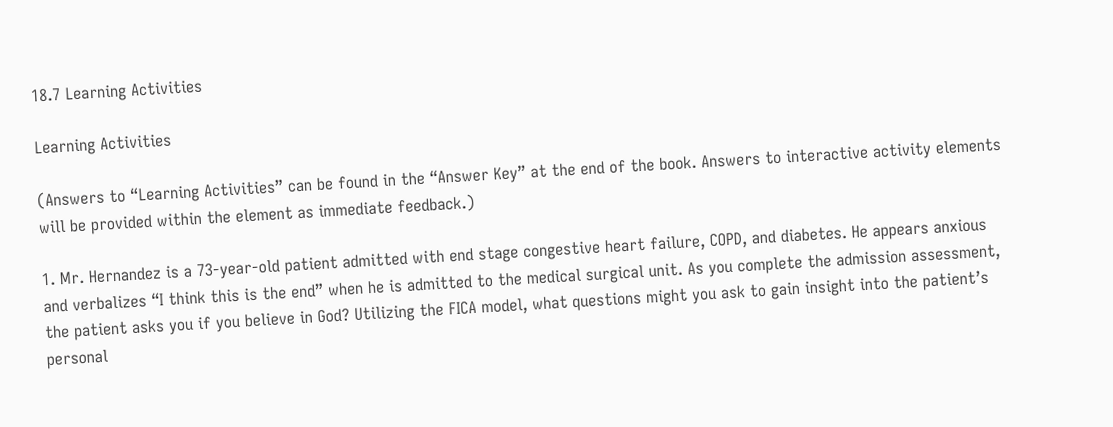18.7 Learning Activities

Learning Activities

(Answers to “Learning Activities” can be found in the “Answer Key” at the end of the book. Answers to interactive activity elements will be provided within the element as immediate feedback.)

1. Mr. Hernandez is a 73-year-old patient admitted with end stage congestive heart failure, COPD, and diabetes. He appears anxious and verbalizes “I think this is the end” when he is admitted to the medical surgical unit. As you complete the admission assessment, the patient asks you if you believe in God? Utilizing the FICA model, what questions might you ask to gain insight into the patient’s personal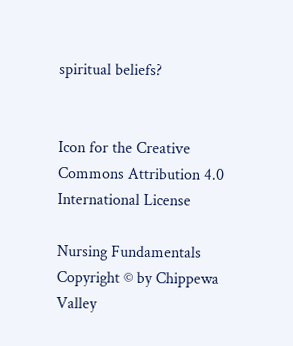spiritual beliefs?


Icon for the Creative Commons Attribution 4.0 International License

Nursing Fundamentals Copyright © by Chippewa Valley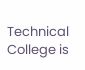Technical College is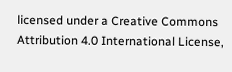licensed under a Creative Commons Attribution 4.0 International License,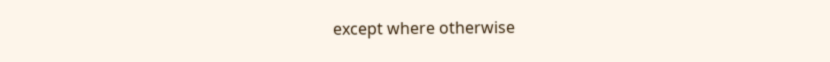except where otherwise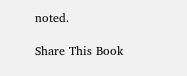noted.

Share This Book